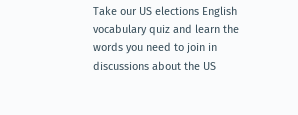Take our US elections English vocabulary quiz and learn the words you need to join in discussions about the US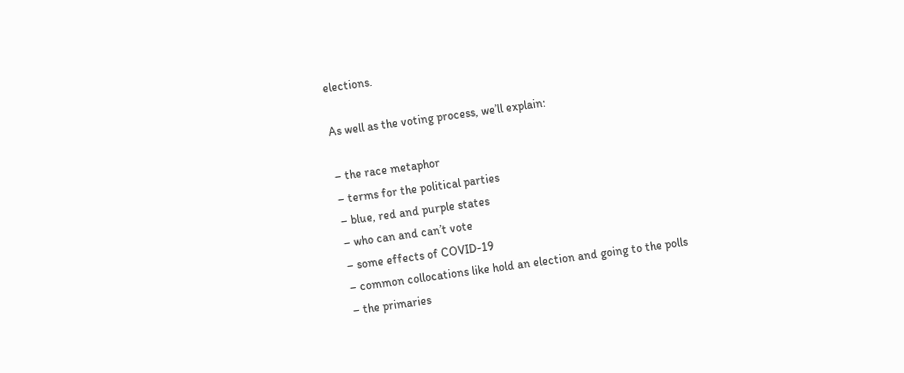elections.

As well as the voting process, we’ll explain:

– the race metaphor
– terms for the political parties
– blue, red and purple states
– who can and can’t vote
– some effects of COVID-19
– common collocations like hold an election and going to the polls
– the primaries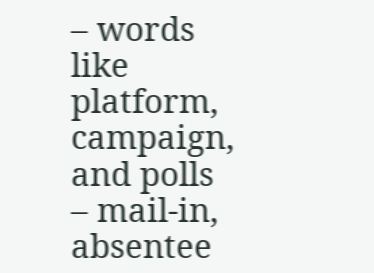– words like platform, campaign, and polls
– mail-in, absentee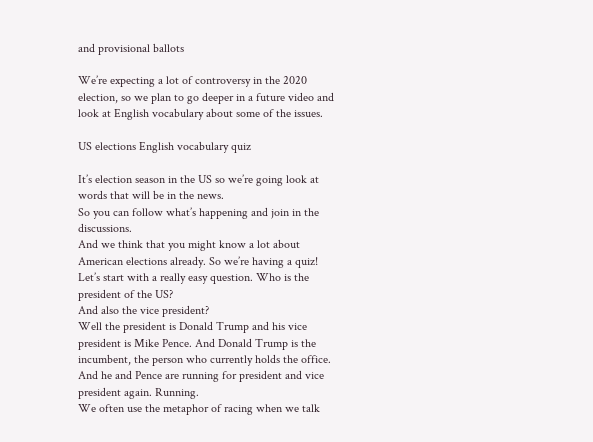and provisional ballots

We’re expecting a lot of controversy in the 2020 election, so we plan to go deeper in a future video and look at English vocabulary about some of the issues.

US elections English vocabulary quiz

It’s election season in the US so we’re going look at words that will be in the news.
So you can follow what’s happening and join in the discussions.
And we think that you might know a lot about American elections already. So we’re having a quiz!
Let’s start with a really easy question. Who is the president of the US?
And also the vice president?
Well the president is Donald Trump and his vice president is Mike Pence. And Donald Trump is the incumbent, the person who currently holds the office.
And he and Pence are running for president and vice president again. Running.
We often use the metaphor of racing when we talk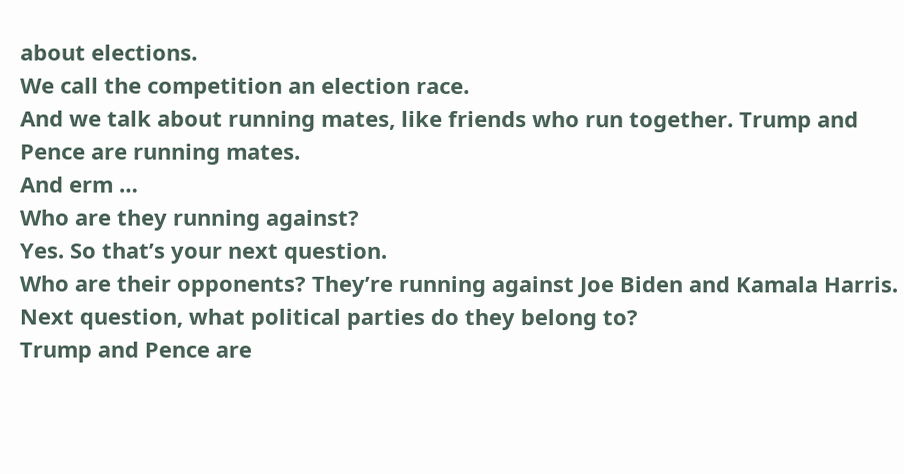about elections.
We call the competition an election race.
And we talk about running mates, like friends who run together. Trump and Pence are running mates.
And erm …
Who are they running against?
Yes. So that’s your next question.
Who are their opponents? They’re running against Joe Biden and Kamala Harris.
Next question, what political parties do they belong to?
Trump and Pence are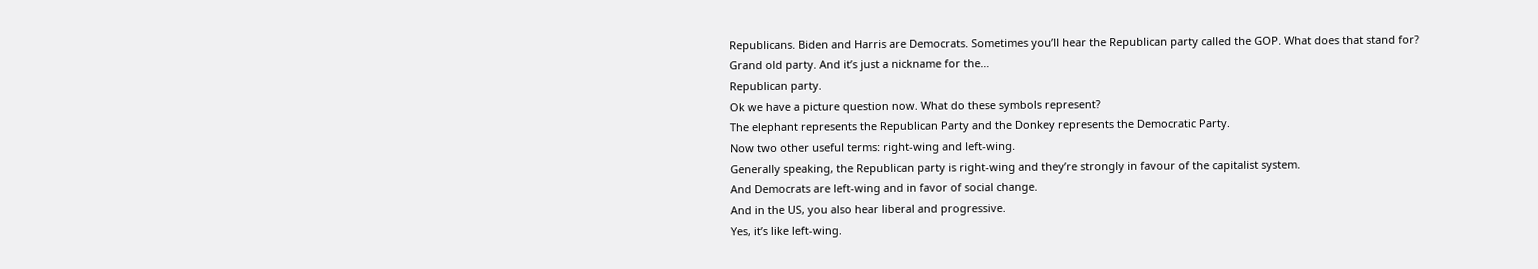Republicans. Biden and Harris are Democrats. Sometimes you’ll hear the Republican party called the GOP. What does that stand for?
Grand old party. And it’s just a nickname for the…
Republican party.
Ok we have a picture question now. What do these symbols represent?
The elephant represents the Republican Party and the Donkey represents the Democratic Party.
Now two other useful terms: right-wing and left-wing.
Generally speaking, the Republican party is right-wing and they’re strongly in favour of the capitalist system.
And Democrats are left-wing and in favor of social change.
And in the US, you also hear liberal and progressive.
Yes, it’s like left-wing.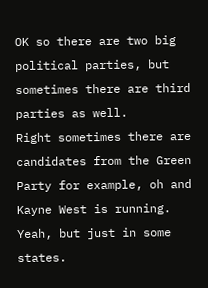OK so there are two big political parties, but sometimes there are third parties as well.
Right sometimes there are candidates from the Green Party for example, oh and Kayne West is running.
Yeah, but just in some states.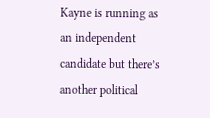Kayne is running as an independent candidate but there’s another political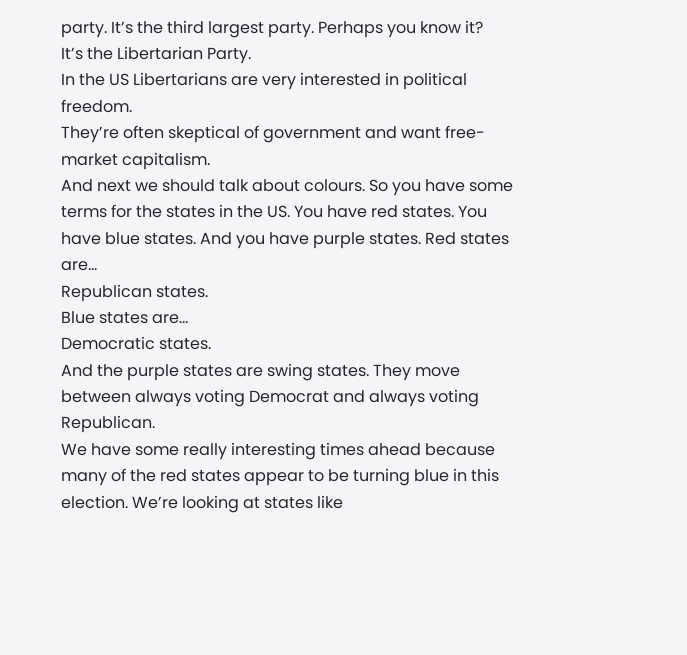party. It’s the third largest party. Perhaps you know it?
It’s the Libertarian Party.
In the US Libertarians are very interested in political freedom.
They’re often skeptical of government and want free-market capitalism.
And next we should talk about colours. So you have some terms for the states in the US. You have red states. You have blue states. And you have purple states. Red states are…
Republican states.
Blue states are…
Democratic states.
And the purple states are swing states. They move between always voting Democrat and always voting Republican.
We have some really interesting times ahead because many of the red states appear to be turning blue in this election. We’re looking at states like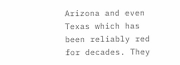Arizona and even Texas which has been reliably red for decades. They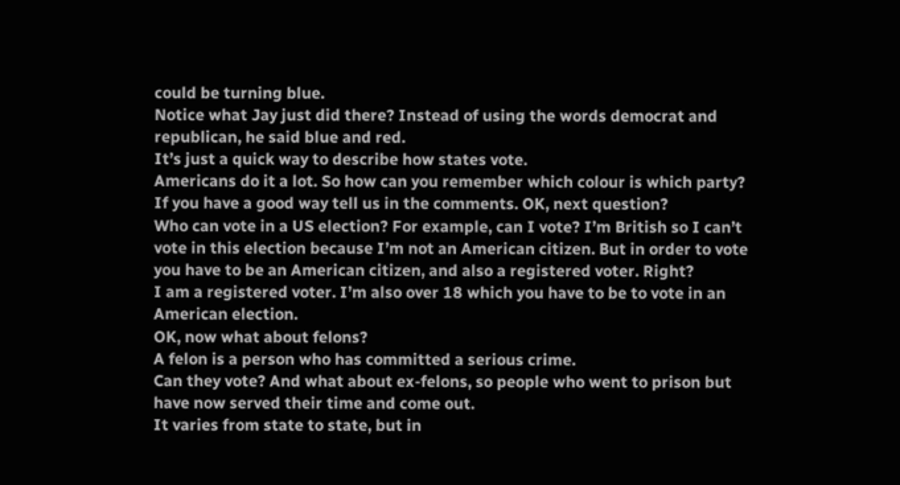could be turning blue.
Notice what Jay just did there? Instead of using the words democrat and republican, he said blue and red.
It’s just a quick way to describe how states vote.
Americans do it a lot. So how can you remember which colour is which party?
If you have a good way tell us in the comments. OK, next question?
Who can vote in a US election? For example, can I vote? I’m British so I can’t vote in this election because I’m not an American citizen. But in order to vote you have to be an American citizen, and also a registered voter. Right?
I am a registered voter. I’m also over 18 which you have to be to vote in an American election.
OK, now what about felons?
A felon is a person who has committed a serious crime.
Can they vote? And what about ex-felons, so people who went to prison but have now served their time and come out.
It varies from state to state, but in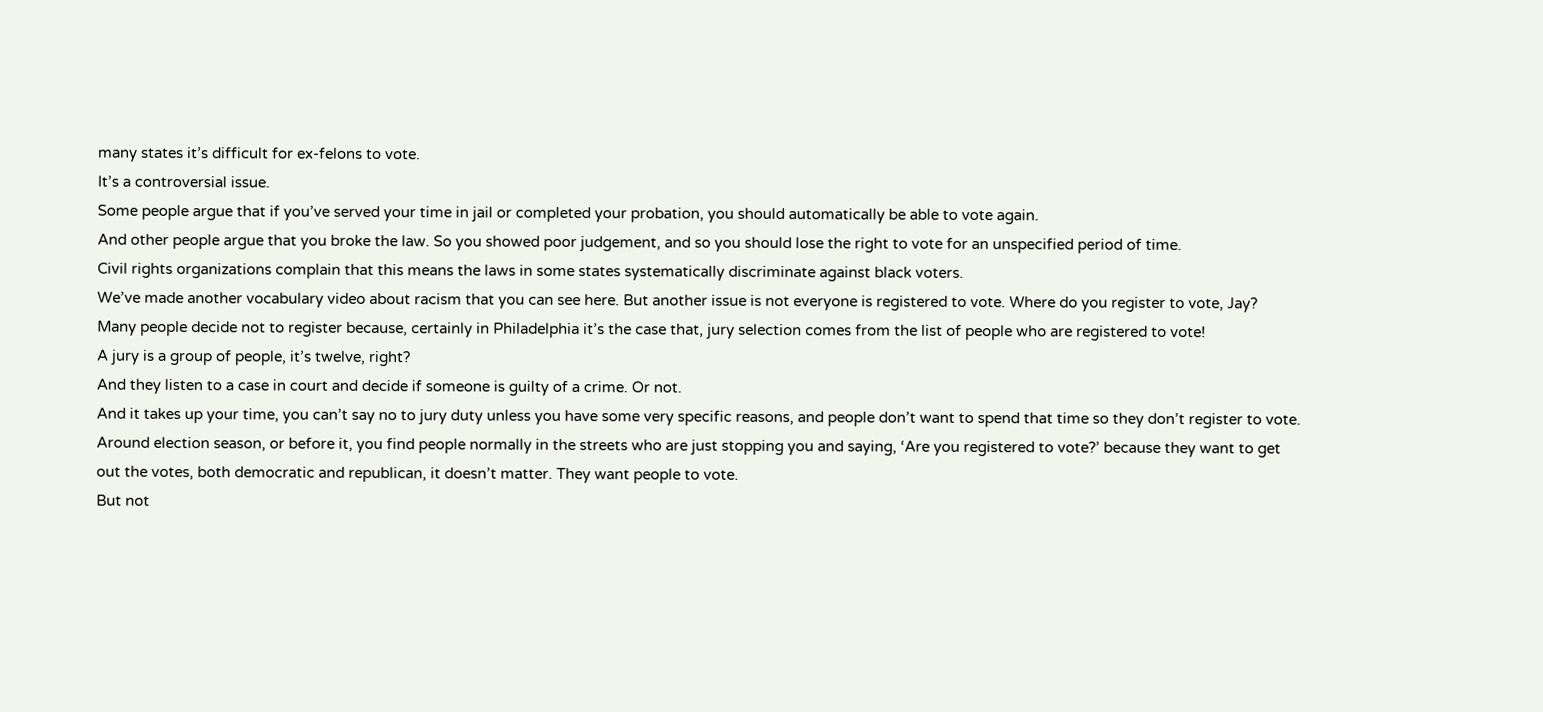many states it’s difficult for ex-felons to vote.
It’s a controversial issue.
Some people argue that if you’ve served your time in jail or completed your probation, you should automatically be able to vote again.
And other people argue that you broke the law. So you showed poor judgement, and so you should lose the right to vote for an unspecified period of time.
Civil rights organizations complain that this means the laws in some states systematically discriminate against black voters.
We’ve made another vocabulary video about racism that you can see here. But another issue is not everyone is registered to vote. Where do you register to vote, Jay?
Many people decide not to register because, certainly in Philadelphia it’s the case that, jury selection comes from the list of people who are registered to vote!
A jury is a group of people, it’s twelve, right?
And they listen to a case in court and decide if someone is guilty of a crime. Or not.
And it takes up your time, you can’t say no to jury duty unless you have some very specific reasons, and people don’t want to spend that time so they don’t register to vote.
Around election season, or before it, you find people normally in the streets who are just stopping you and saying, ‘Are you registered to vote?’ because they want to get out the votes, both democratic and republican, it doesn’t matter. They want people to vote.
But not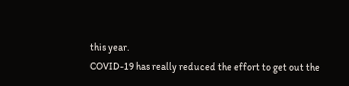this year.
COVID-19 has really reduced the effort to get out the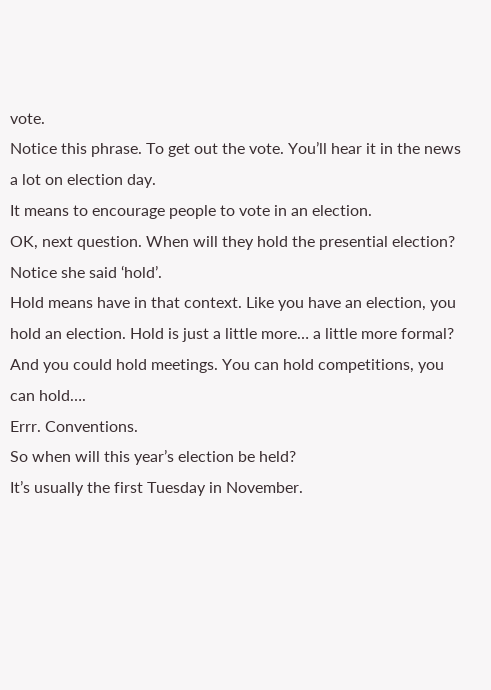vote.
Notice this phrase. To get out the vote. You’ll hear it in the news a lot on election day.
It means to encourage people to vote in an election.
OK, next question. When will they hold the presential election?
Notice she said ‘hold’.
Hold means have in that context. Like you have an election, you hold an election. Hold is just a little more… a little more formal?
And you could hold meetings. You can hold competitions, you can hold….
Errr. Conventions.
So when will this year’s election be held?
It’s usually the first Tuesday in November.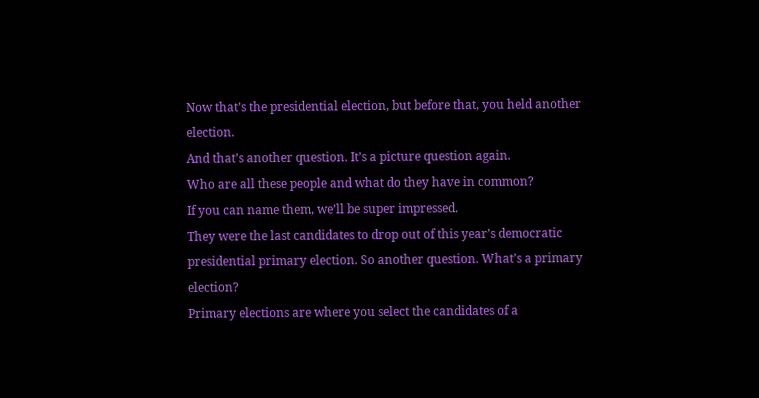Now that’s the presidential election, but before that, you held another election.
And that’s another question. It’s a picture question again.
Who are all these people and what do they have in common?
If you can name them, we’ll be super impressed.
They were the last candidates to drop out of this year’s democratic presidential primary election. So another question. What’s a primary election?
Primary elections are where you select the candidates of a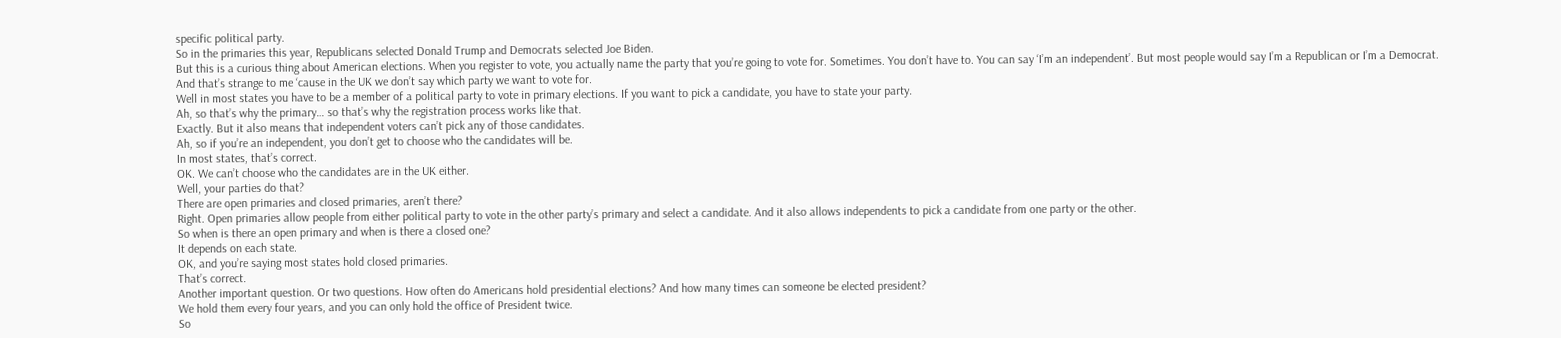specific political party.
So in the primaries this year, Republicans selected Donald Trump and Democrats selected Joe Biden.
But this is a curious thing about American elections. When you register to vote, you actually name the party that you’re going to vote for. Sometimes. You don’t have to. You can say ‘I’m an independent’. But most people would say I’m a Republican or I’m a Democrat. And that’s strange to me ‘cause in the UK we don’t say which party we want to vote for.
Well in most states you have to be a member of a political party to vote in primary elections. If you want to pick a candidate, you have to state your party.
Ah, so that’s why the primary… so that’s why the registration process works like that.
Exactly. But it also means that independent voters can’t pick any of those candidates.
Ah, so if you’re an independent, you don’t get to choose who the candidates will be.
In most states, that’s correct.
OK. We can’t choose who the candidates are in the UK either.
Well, your parties do that?
There are open primaries and closed primaries, aren’t there?
Right. Open primaries allow people from either political party to vote in the other party’s primary and select a candidate. And it also allows independents to pick a candidate from one party or the other.
So when is there an open primary and when is there a closed one?
It depends on each state.
OK, and you’re saying most states hold closed primaries.
That’s correct.
Another important question. Or two questions. How often do Americans hold presidential elections? And how many times can someone be elected president?
We hold them every four years, and you can only hold the office of President twice.
So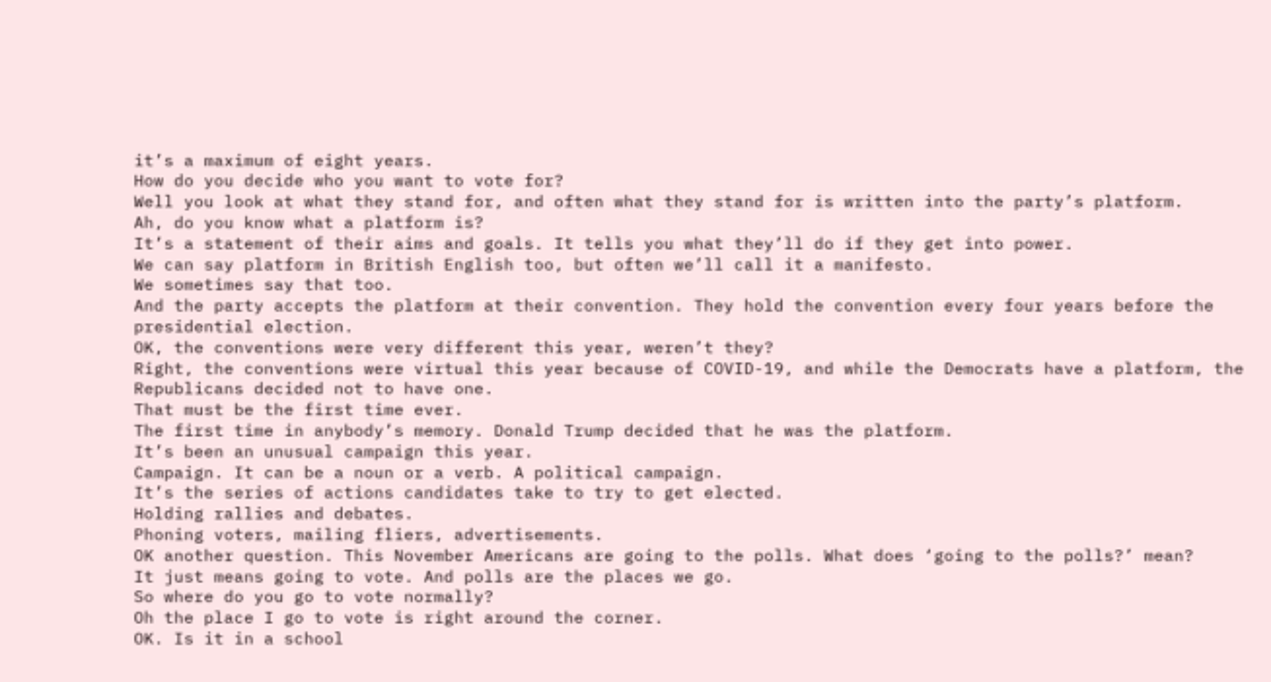it’s a maximum of eight years.
How do you decide who you want to vote for?
Well you look at what they stand for, and often what they stand for is written into the party’s platform.
Ah, do you know what a platform is?
It’s a statement of their aims and goals. It tells you what they’ll do if they get into power.
We can say platform in British English too, but often we’ll call it a manifesto.
We sometimes say that too.
And the party accepts the platform at their convention. They hold the convention every four years before the presidential election.
OK, the conventions were very different this year, weren’t they?
Right, the conventions were virtual this year because of COVID-19, and while the Democrats have a platform, the Republicans decided not to have one.
That must be the first time ever.
The first time in anybody’s memory. Donald Trump decided that he was the platform.
It’s been an unusual campaign this year.
Campaign. It can be a noun or a verb. A political campaign.
It’s the series of actions candidates take to try to get elected.
Holding rallies and debates.
Phoning voters, mailing fliers, advertisements.
OK another question. This November Americans are going to the polls. What does ‘going to the polls?’ mean?
It just means going to vote. And polls are the places we go.
So where do you go to vote normally?
Oh the place I go to vote is right around the corner.
OK. Is it in a school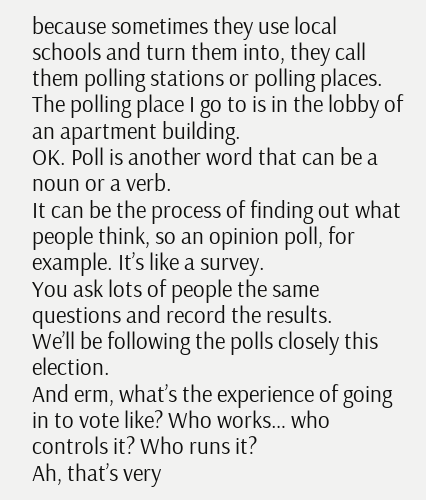because sometimes they use local schools and turn them into, they call them polling stations or polling places.
The polling place I go to is in the lobby of an apartment building.
OK. Poll is another word that can be a noun or a verb.
It can be the process of finding out what people think, so an opinion poll, for example. It’s like a survey.
You ask lots of people the same questions and record the results.
We’ll be following the polls closely this election.
And erm, what’s the experience of going in to vote like? Who works… who controls it? Who runs it?
Ah, that’s very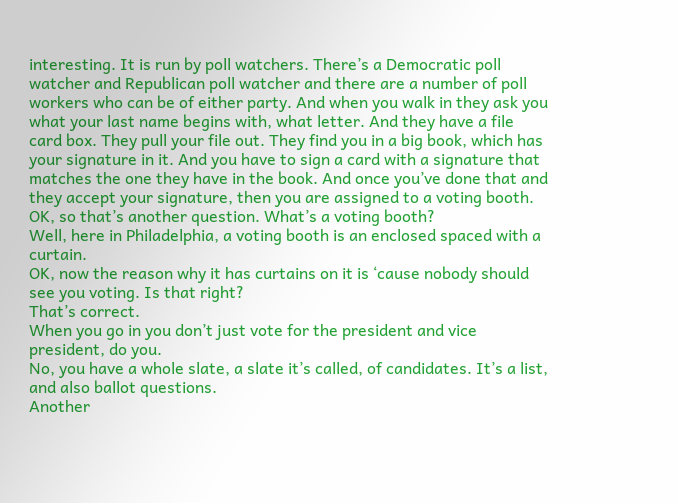interesting. It is run by poll watchers. There’s a Democratic poll watcher and Republican poll watcher and there are a number of poll workers who can be of either party. And when you walk in they ask you what your last name begins with, what letter. And they have a file card box. They pull your file out. They find you in a big book, which has your signature in it. And you have to sign a card with a signature that matches the one they have in the book. And once you’ve done that and they accept your signature, then you are assigned to a voting booth.
OK, so that’s another question. What’s a voting booth?
Well, here in Philadelphia, a voting booth is an enclosed spaced with a curtain.
OK, now the reason why it has curtains on it is ‘cause nobody should see you voting. Is that right?
That’s correct.
When you go in you don’t just vote for the president and vice president, do you.
No, you have a whole slate, a slate it’s called, of candidates. It’s a list, and also ballot questions.
Another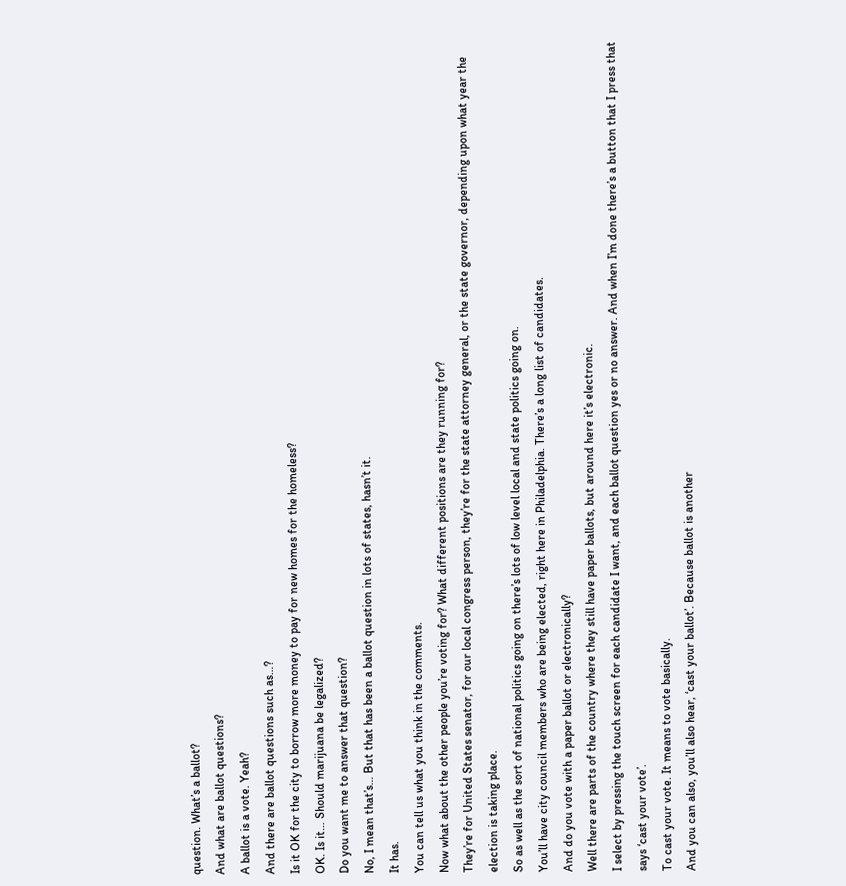question. What’s a ballot?
And what are ballot questions?
A ballot is a vote. Yeah?
And there are ballot questions such as…?
Is it OK for the city to borrow more money to pay for new homes for the homeless?
OK. Is it… Should marijuana be legalized?
Do you want me to answer that question?
No, I mean that’s… But that has been a ballot question in lots of states, hasn’t it.
It has.
You can tell us what you think in the comments.
Now what about the other people you’re voting for? What different positions are they running for?
They’re for United States senator, for our local congress person, they’re for the state attorney general, or the state governor, depending upon what year the election is taking place.
So as well as the sort of national politics going on there’s lots of low level local and state politics going on.
You’ll have city council members who are being elected, right here in Philadelphia. There’s a long list of candidates.
And do you vote with a paper ballot or electronically?
Well there are parts of the country where they still have paper ballots, but around here it’s electronic.
I select by pressing the touch screen for each candidate I want, and each ballot question yes or no answer. And when I’m done there’s a button that I press that says ‘cast your vote’.
To cast your vote. It means to vote basically.
And you can also, you’ll also hear, ‘cast your ballot’. Because ballot is another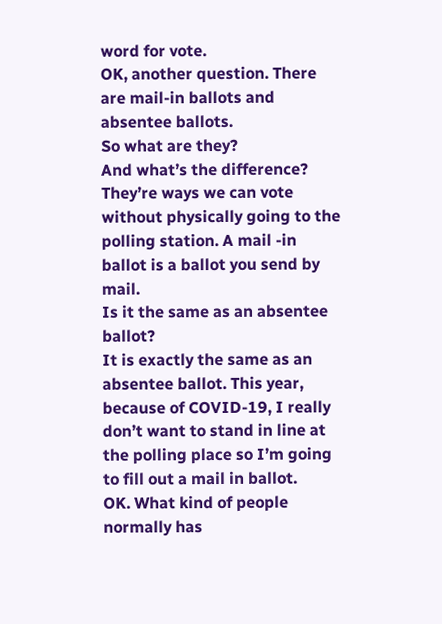word for vote.
OK, another question. There are mail-in ballots and absentee ballots.
So what are they?
And what’s the difference?
They’re ways we can vote without physically going to the polling station. A mail -in ballot is a ballot you send by mail.
Is it the same as an absentee ballot?
It is exactly the same as an absentee ballot. This year, because of COVID-19, I really don’t want to stand in line at the polling place so I’m going to fill out a mail in ballot.
OK. What kind of people normally has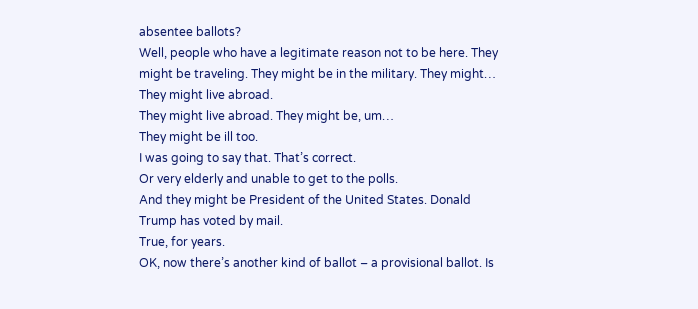absentee ballots?
Well, people who have a legitimate reason not to be here. They might be traveling. They might be in the military. They might…
They might live abroad.
They might live abroad. They might be, um…
They might be ill too.
I was going to say that. That’s correct.
Or very elderly and unable to get to the polls.
And they might be President of the United States. Donald Trump has voted by mail.
True, for years.
OK, now there’s another kind of ballot – a provisional ballot. Is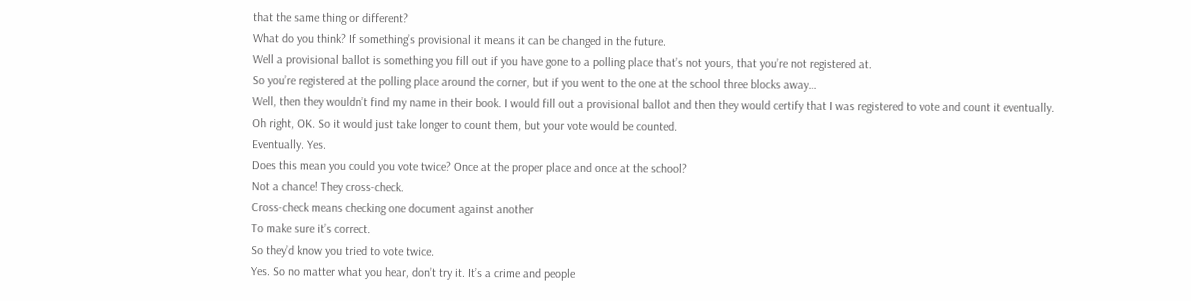that the same thing or different?
What do you think? If something’s provisional it means it can be changed in the future.
Well a provisional ballot is something you fill out if you have gone to a polling place that’s not yours, that you’re not registered at.
So you’re registered at the polling place around the corner, but if you went to the one at the school three blocks away…
Well, then they wouldn’t find my name in their book. I would fill out a provisional ballot and then they would certify that I was registered to vote and count it eventually.
Oh right, OK. So it would just take longer to count them, but your vote would be counted.
Eventually. Yes.
Does this mean you could you vote twice? Once at the proper place and once at the school?
Not a chance! They cross-check.
Cross-check means checking one document against another
To make sure it’s correct.
So they’d know you tried to vote twice.
Yes. So no matter what you hear, don’t try it. It’s a crime and people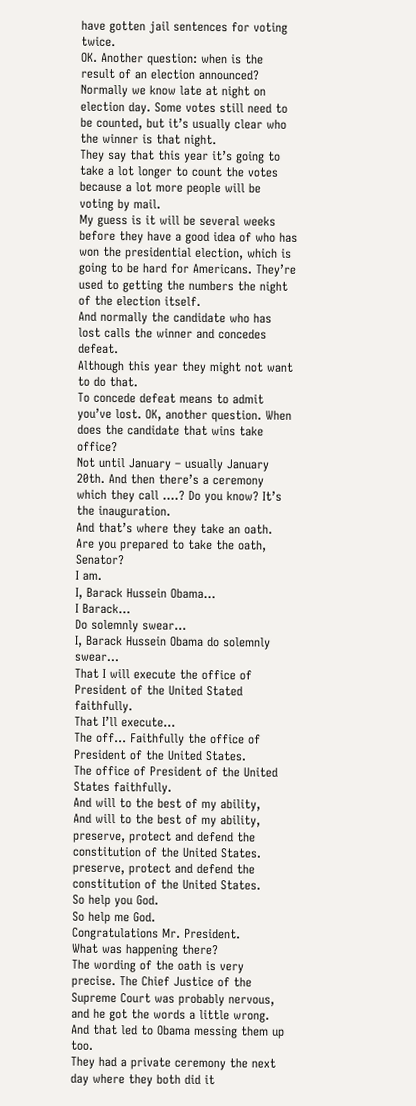have gotten jail sentences for voting twice.
OK. Another question: when is the result of an election announced?
Normally we know late at night on election day. Some votes still need to be counted, but it’s usually clear who the winner is that night.
They say that this year it’s going to take a lot longer to count the votes because a lot more people will be voting by mail.
My guess is it will be several weeks before they have a good idea of who has won the presidential election, which is going to be hard for Americans. They’re used to getting the numbers the night of the election itself.
And normally the candidate who has lost calls the winner and concedes defeat.
Although this year they might not want to do that.
To concede defeat means to admit you’ve lost. OK, another question. When does the candidate that wins take office?
Not until January – usually January 20th. And then there’s a ceremony which they call ….? Do you know? It’s the inauguration.
And that’s where they take an oath.
Are you prepared to take the oath, Senator?
I am.
I, Barack Hussein Obama…
I Barack…
Do solemnly swear…
I, Barack Hussein Obama do solemnly swear…
That I will execute the office of President of the United Stated faithfully.
That I’ll execute…
The off… Faithfully the office of President of the United States.
The office of President of the United States faithfully.
And will to the best of my ability,
And will to the best of my ability,
preserve, protect and defend the constitution of the United States.
preserve, protect and defend the constitution of the United States.
So help you God.
So help me God.
Congratulations Mr. President.
What was happening there?
The wording of the oath is very precise. The Chief Justice of the Supreme Court was probably nervous, and he got the words a little wrong. And that led to Obama messing them up too.
They had a private ceremony the next day where they both did it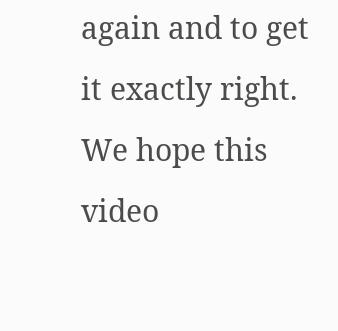again and to get it exactly right.
We hope this video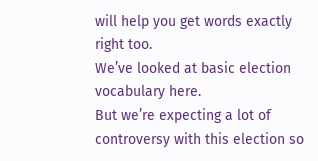will help you get words exactly right too.
We’ve looked at basic election vocabulary here.
But we’re expecting a lot of controversy with this election so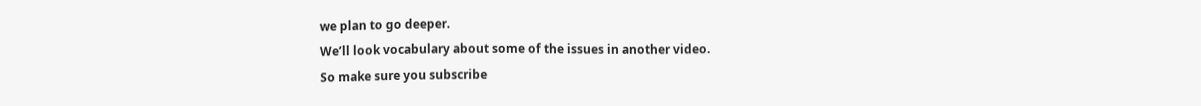we plan to go deeper.
We’ll look vocabulary about some of the issues in another video.
So make sure you subscribe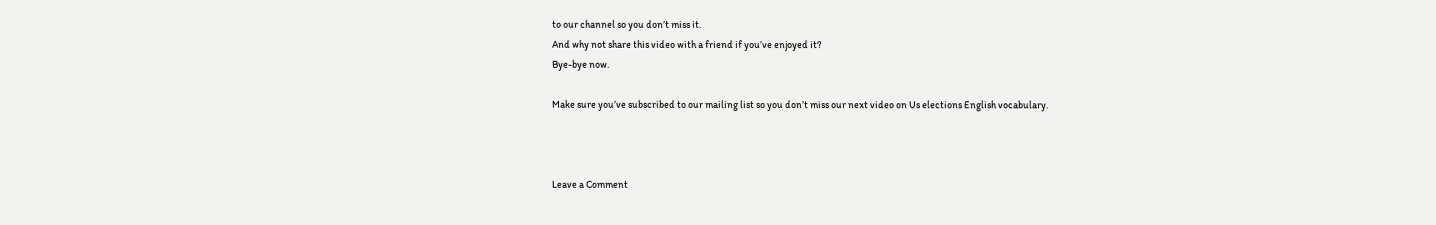to our channel so you don’t miss it.
And why not share this video with a friend if you’ve enjoyed it?
Bye-bye now.

Make sure you’ve subscribed to our mailing list so you don’t miss our next video on Us elections English vocabulary.



Leave a Comment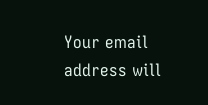Your email address will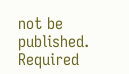not be published. Required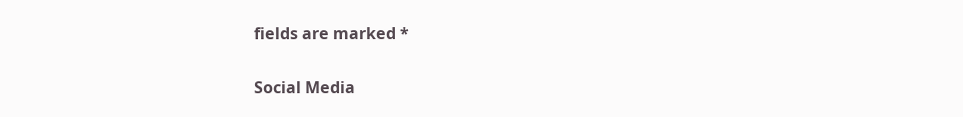fields are marked *

Social Media